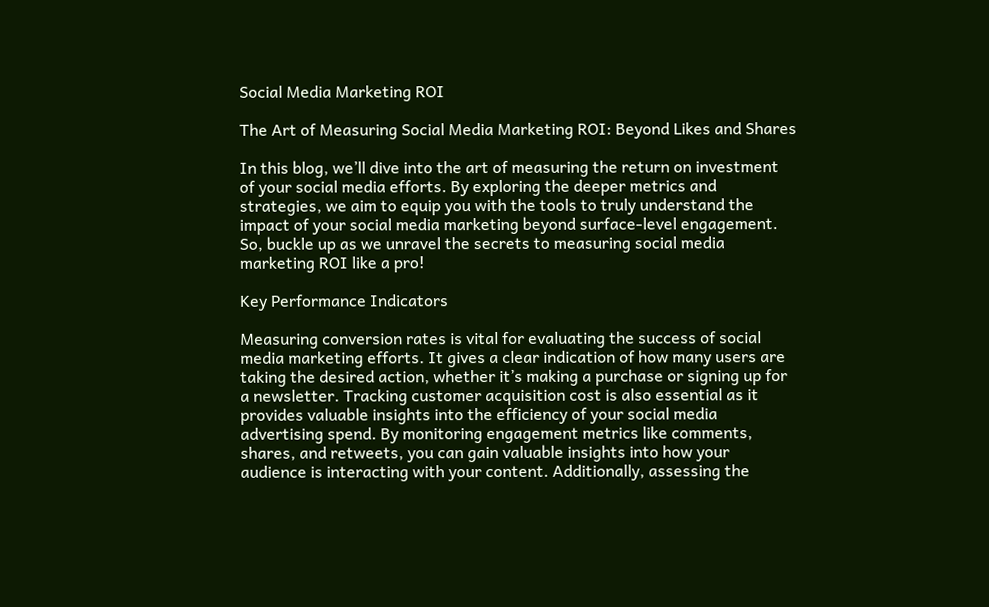Social Media Marketing ROI

The Art of Measuring Social Media Marketing ROI: Beyond Likes and Shares

In this blog, we’ll dive into the art of measuring the return on investment of your social media efforts. By exploring the deeper metrics and strategies, we aim to equip you with the tools to truly understand the impact of your social media marketing beyond surface-level engagement. So, buckle up as we unravel the secrets to measuring social media marketing ROI like a pro!

Key Performance Indicators

Measuring conversion rates is vital for evaluating the success of social media marketing efforts. It gives a clear indication of how many users are taking the desired action, whether it’s making a purchase or signing up for a newsletter. Tracking customer acquisition cost is also essential as it provides valuable insights into the efficiency of your social media advertising spend. By monitoring engagement metrics like comments, shares, and retweets, you can gain valuable insights into how your audience is interacting with your content. Additionally, assessing the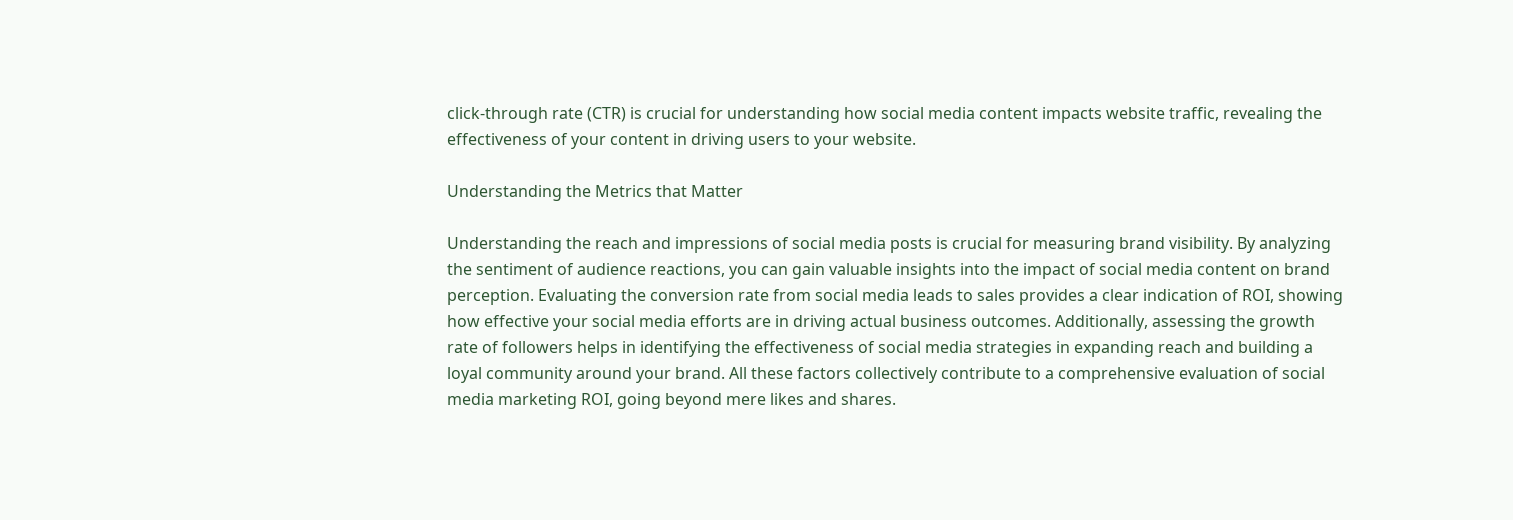click-through rate (CTR) is crucial for understanding how social media content impacts website traffic, revealing the effectiveness of your content in driving users to your website.

Understanding the Metrics that Matter

Understanding the reach and impressions of social media posts is crucial for measuring brand visibility. By analyzing the sentiment of audience reactions, you can gain valuable insights into the impact of social media content on brand perception. Evaluating the conversion rate from social media leads to sales provides a clear indication of ROI, showing how effective your social media efforts are in driving actual business outcomes. Additionally, assessing the growth rate of followers helps in identifying the effectiveness of social media strategies in expanding reach and building a loyal community around your brand. All these factors collectively contribute to a comprehensive evaluation of social media marketing ROI, going beyond mere likes and shares.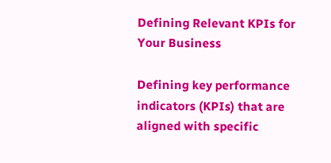Defining Relevant KPIs for Your Business

Defining key performance indicators (KPIs) that are aligned with specific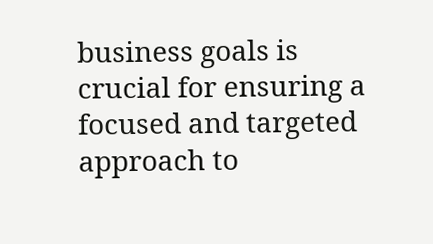business goals is crucial for ensuring a focused and targeted approach to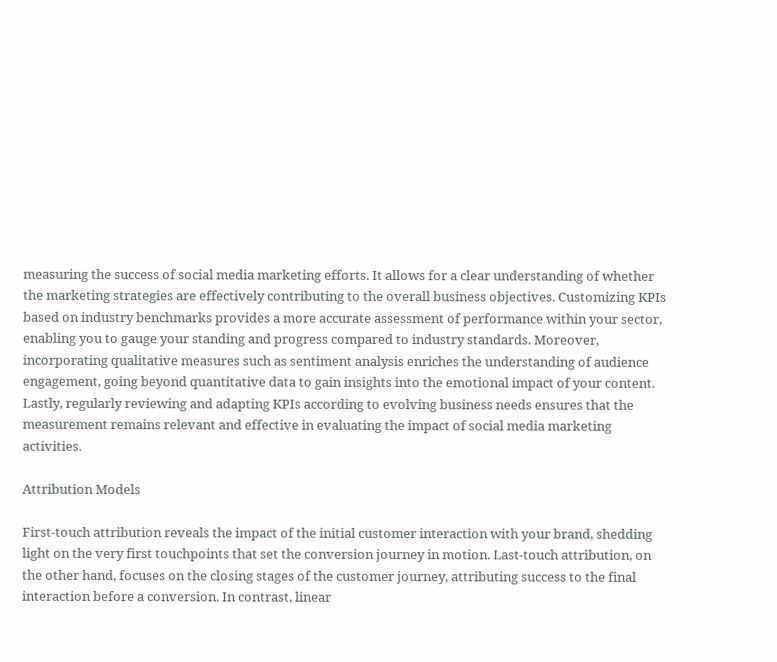measuring the success of social media marketing efforts. It allows for a clear understanding of whether the marketing strategies are effectively contributing to the overall business objectives. Customizing KPIs based on industry benchmarks provides a more accurate assessment of performance within your sector, enabling you to gauge your standing and progress compared to industry standards. Moreover, incorporating qualitative measures such as sentiment analysis enriches the understanding of audience engagement, going beyond quantitative data to gain insights into the emotional impact of your content. Lastly, regularly reviewing and adapting KPIs according to evolving business needs ensures that the measurement remains relevant and effective in evaluating the impact of social media marketing activities.

Attribution Models

First-touch attribution reveals the impact of the initial customer interaction with your brand, shedding light on the very first touchpoints that set the conversion journey in motion. Last-touch attribution, on the other hand, focuses on the closing stages of the customer journey, attributing success to the final interaction before a conversion. In contrast, linear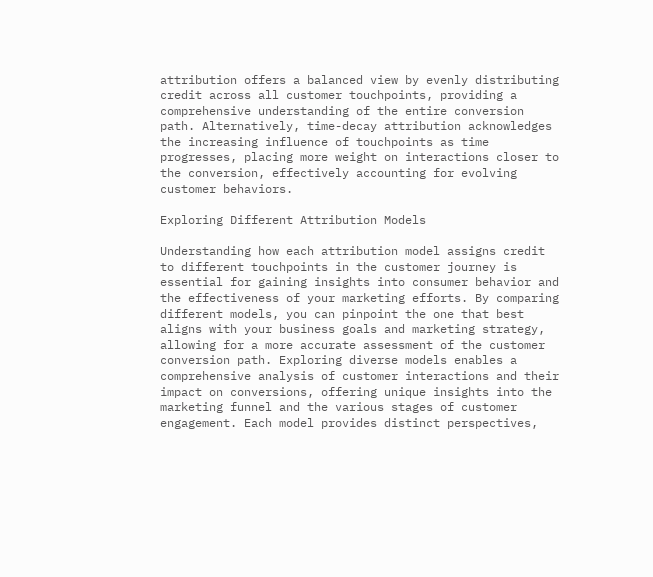attribution offers a balanced view by evenly distributing credit across all customer touchpoints, providing a comprehensive understanding of the entire conversion path. Alternatively, time-decay attribution acknowledges the increasing influence of touchpoints as time progresses, placing more weight on interactions closer to the conversion, effectively accounting for evolving customer behaviors.

Exploring Different Attribution Models

Understanding how each attribution model assigns credit to different touchpoints in the customer journey is essential for gaining insights into consumer behavior and the effectiveness of your marketing efforts. By comparing different models, you can pinpoint the one that best aligns with your business goals and marketing strategy, allowing for a more accurate assessment of the customer conversion path. Exploring diverse models enables a comprehensive analysis of customer interactions and their impact on conversions, offering unique insights into the marketing funnel and the various stages of customer engagement. Each model provides distinct perspectives,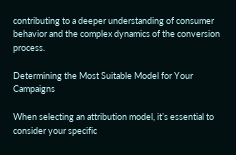contributing to a deeper understanding of consumer behavior and the complex dynamics of the conversion process.

Determining the Most Suitable Model for Your Campaigns

When selecting an attribution model, it’s essential to consider your specific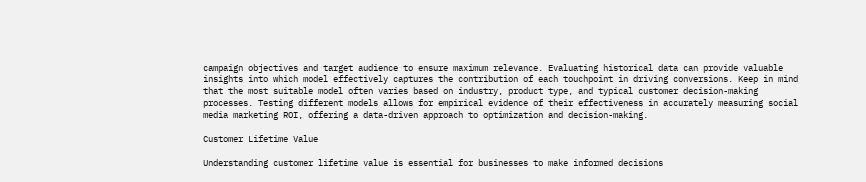campaign objectives and target audience to ensure maximum relevance. Evaluating historical data can provide valuable insights into which model effectively captures the contribution of each touchpoint in driving conversions. Keep in mind that the most suitable model often varies based on industry, product type, and typical customer decision-making processes. Testing different models allows for empirical evidence of their effectiveness in accurately measuring social media marketing ROI, offering a data-driven approach to optimization and decision-making.

Customer Lifetime Value

Understanding customer lifetime value is essential for businesses to make informed decisions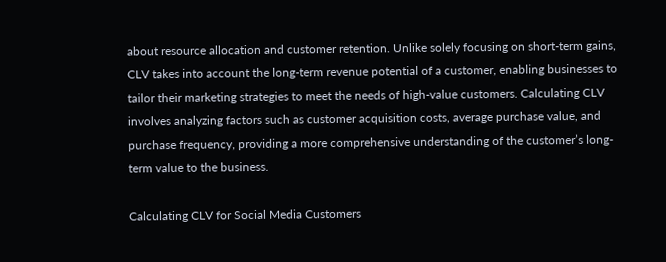about resource allocation and customer retention. Unlike solely focusing on short-term gains, CLV takes into account the long-term revenue potential of a customer, enabling businesses to tailor their marketing strategies to meet the needs of high-value customers. Calculating CLV involves analyzing factors such as customer acquisition costs, average purchase value, and purchase frequency, providing a more comprehensive understanding of the customer’s long-term value to the business.

Calculating CLV for Social Media Customers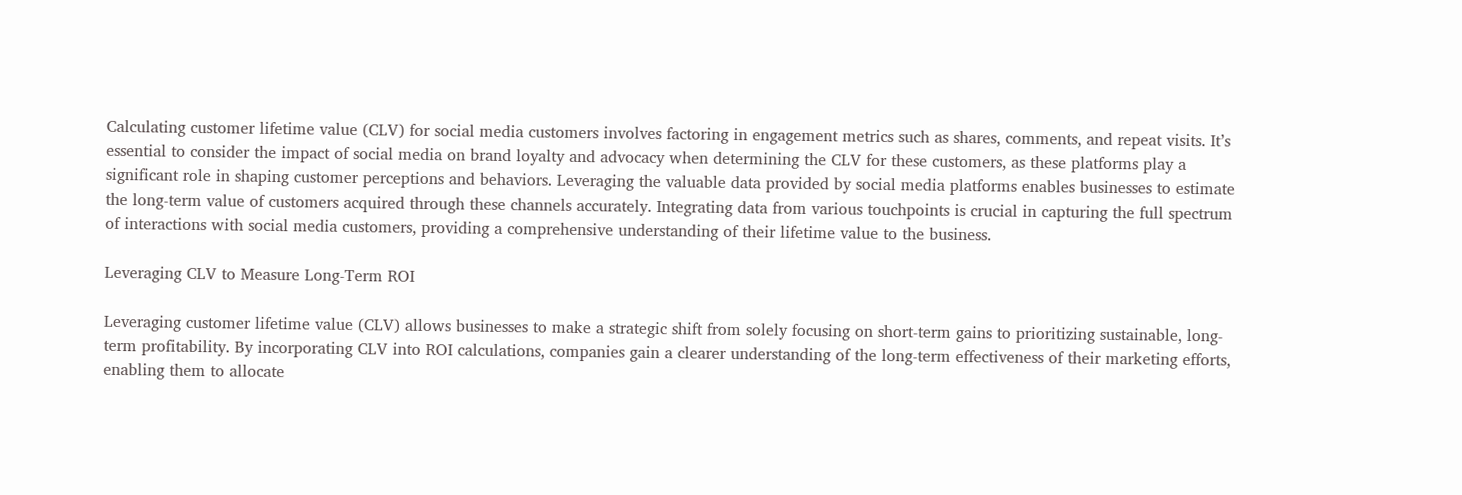Calculating customer lifetime value (CLV) for social media customers involves factoring in engagement metrics such as shares, comments, and repeat visits. It’s essential to consider the impact of social media on brand loyalty and advocacy when determining the CLV for these customers, as these platforms play a significant role in shaping customer perceptions and behaviors. Leveraging the valuable data provided by social media platforms enables businesses to estimate the long-term value of customers acquired through these channels accurately. Integrating data from various touchpoints is crucial in capturing the full spectrum of interactions with social media customers, providing a comprehensive understanding of their lifetime value to the business.

Leveraging CLV to Measure Long-Term ROI

Leveraging customer lifetime value (CLV) allows businesses to make a strategic shift from solely focusing on short-term gains to prioritizing sustainable, long-term profitability. By incorporating CLV into ROI calculations, companies gain a clearer understanding of the long-term effectiveness of their marketing efforts, enabling them to allocate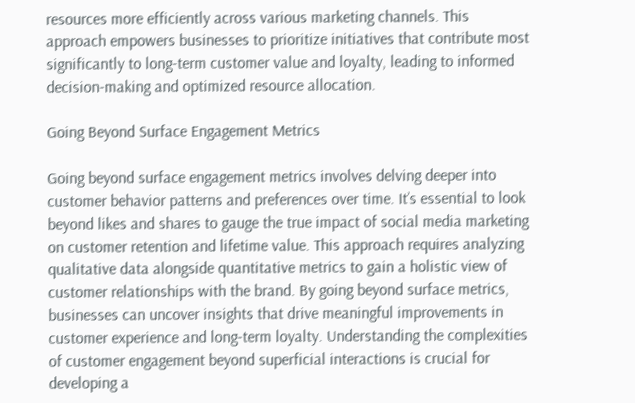resources more efficiently across various marketing channels. This approach empowers businesses to prioritize initiatives that contribute most significantly to long-term customer value and loyalty, leading to informed decision-making and optimized resource allocation.

Going Beyond Surface Engagement Metrics

Going beyond surface engagement metrics involves delving deeper into customer behavior patterns and preferences over time. It’s essential to look beyond likes and shares to gauge the true impact of social media marketing on customer retention and lifetime value. This approach requires analyzing qualitative data alongside quantitative metrics to gain a holistic view of customer relationships with the brand. By going beyond surface metrics, businesses can uncover insights that drive meaningful improvements in customer experience and long-term loyalty. Understanding the complexities of customer engagement beyond superficial interactions is crucial for developing a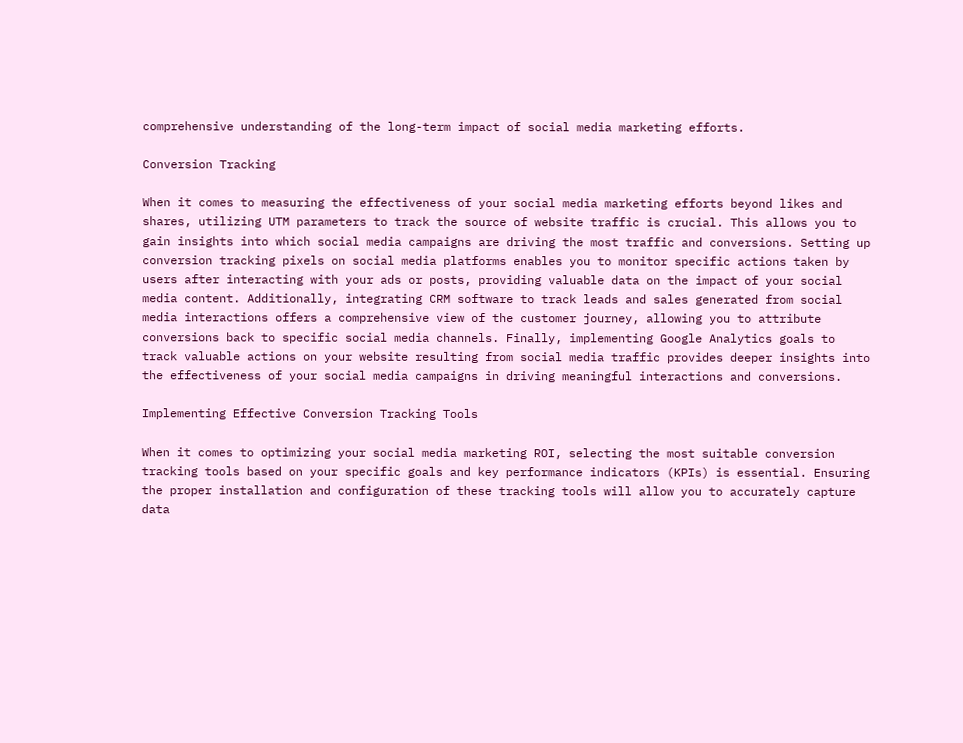comprehensive understanding of the long-term impact of social media marketing efforts.

Conversion Tracking

When it comes to measuring the effectiveness of your social media marketing efforts beyond likes and shares, utilizing UTM parameters to track the source of website traffic is crucial. This allows you to gain insights into which social media campaigns are driving the most traffic and conversions. Setting up conversion tracking pixels on social media platforms enables you to monitor specific actions taken by users after interacting with your ads or posts, providing valuable data on the impact of your social media content. Additionally, integrating CRM software to track leads and sales generated from social media interactions offers a comprehensive view of the customer journey, allowing you to attribute conversions back to specific social media channels. Finally, implementing Google Analytics goals to track valuable actions on your website resulting from social media traffic provides deeper insights into the effectiveness of your social media campaigns in driving meaningful interactions and conversions.

Implementing Effective Conversion Tracking Tools

When it comes to optimizing your social media marketing ROI, selecting the most suitable conversion tracking tools based on your specific goals and key performance indicators (KPIs) is essential. Ensuring the proper installation and configuration of these tracking tools will allow you to accurately capture data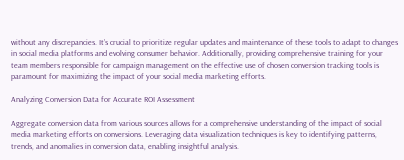without any discrepancies. It’s crucial to prioritize regular updates and maintenance of these tools to adapt to changes in social media platforms and evolving consumer behavior. Additionally, providing comprehensive training for your team members responsible for campaign management on the effective use of chosen conversion tracking tools is paramount for maximizing the impact of your social media marketing efforts.

Analyzing Conversion Data for Accurate ROI Assessment

Aggregate conversion data from various sources allows for a comprehensive understanding of the impact of social media marketing efforts on conversions. Leveraging data visualization techniques is key to identifying patterns, trends, and anomalies in conversion data, enabling insightful analysis.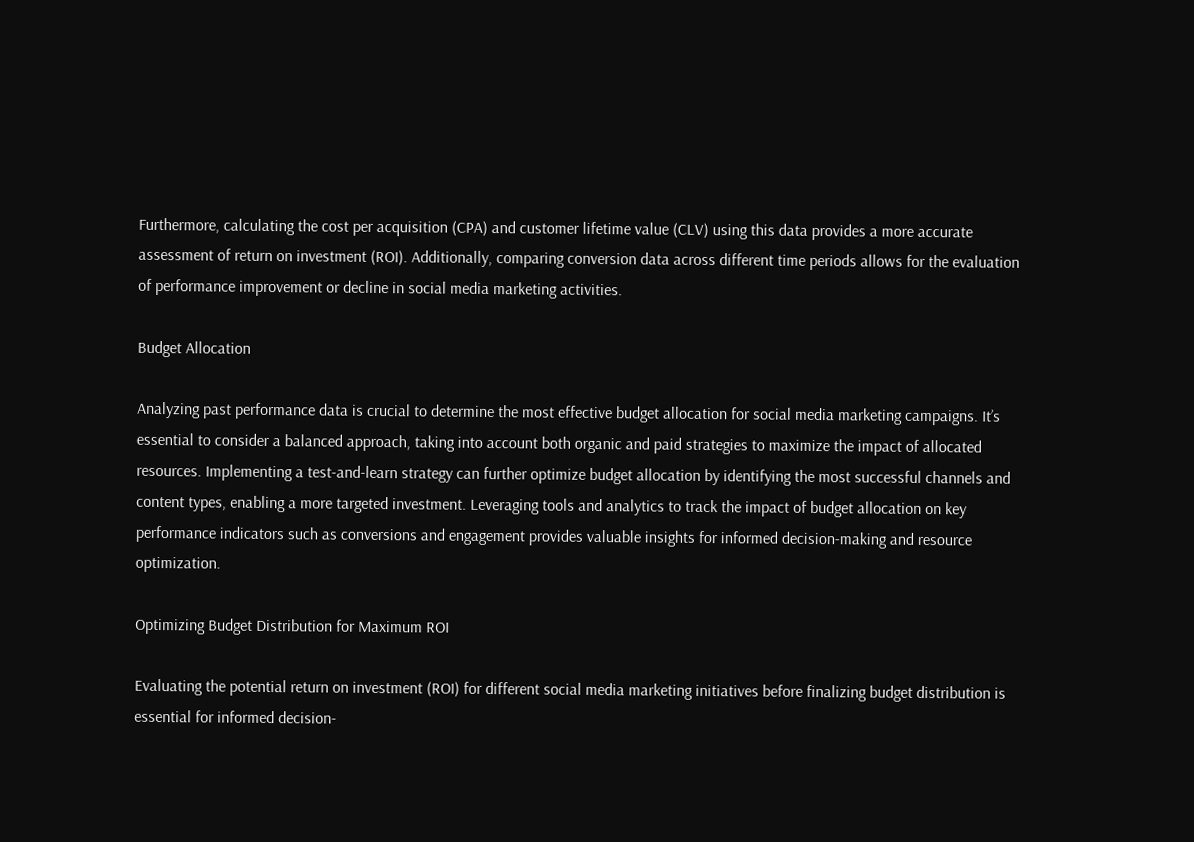Furthermore, calculating the cost per acquisition (CPA) and customer lifetime value (CLV) using this data provides a more accurate assessment of return on investment (ROI). Additionally, comparing conversion data across different time periods allows for the evaluation of performance improvement or decline in social media marketing activities.

Budget Allocation

Analyzing past performance data is crucial to determine the most effective budget allocation for social media marketing campaigns. It’s essential to consider a balanced approach, taking into account both organic and paid strategies to maximize the impact of allocated resources. Implementing a test-and-learn strategy can further optimize budget allocation by identifying the most successful channels and content types, enabling a more targeted investment. Leveraging tools and analytics to track the impact of budget allocation on key performance indicators such as conversions and engagement provides valuable insights for informed decision-making and resource optimization.

Optimizing Budget Distribution for Maximum ROI

Evaluating the potential return on investment (ROI) for different social media marketing initiatives before finalizing budget distribution is essential for informed decision-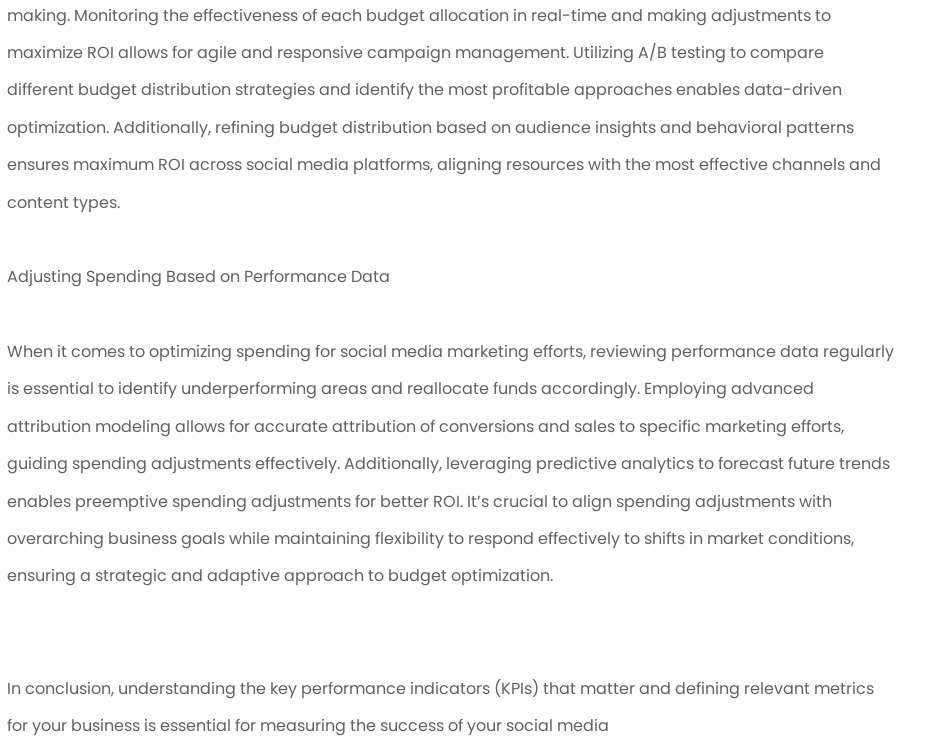making. Monitoring the effectiveness of each budget allocation in real-time and making adjustments to maximize ROI allows for agile and responsive campaign management. Utilizing A/B testing to compare different budget distribution strategies and identify the most profitable approaches enables data-driven optimization. Additionally, refining budget distribution based on audience insights and behavioral patterns ensures maximum ROI across social media platforms, aligning resources with the most effective channels and content types.

Adjusting Spending Based on Performance Data

When it comes to optimizing spending for social media marketing efforts, reviewing performance data regularly is essential to identify underperforming areas and reallocate funds accordingly. Employing advanced attribution modeling allows for accurate attribution of conversions and sales to specific marketing efforts, guiding spending adjustments effectively. Additionally, leveraging predictive analytics to forecast future trends enables preemptive spending adjustments for better ROI. It’s crucial to align spending adjustments with overarching business goals while maintaining flexibility to respond effectively to shifts in market conditions, ensuring a strategic and adaptive approach to budget optimization.


In conclusion, understanding the key performance indicators (KPIs) that matter and defining relevant metrics for your business is essential for measuring the success of your social media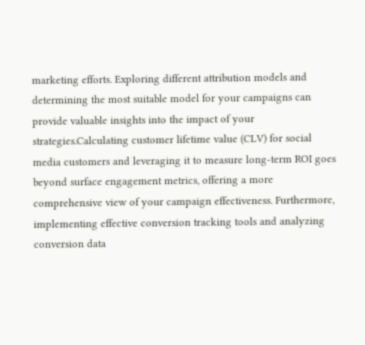marketing efforts. Exploring different attribution models and determining the most suitable model for your campaigns can provide valuable insights into the impact of your strategies.Calculating customer lifetime value (CLV) for social media customers and leveraging it to measure long-term ROI goes beyond surface engagement metrics, offering a more comprehensive view of your campaign effectiveness. Furthermore, implementing effective conversion tracking tools and analyzing conversion data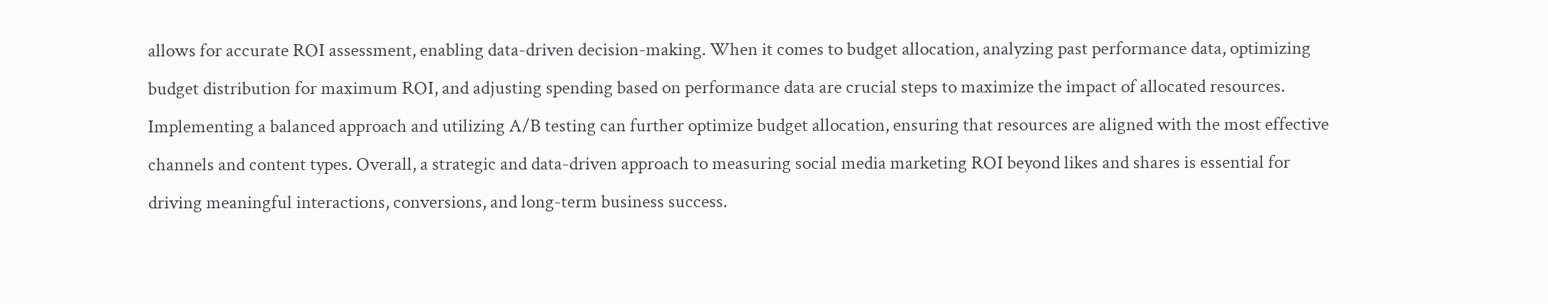allows for accurate ROI assessment, enabling data-driven decision-making. When it comes to budget allocation, analyzing past performance data, optimizing budget distribution for maximum ROI, and adjusting spending based on performance data are crucial steps to maximize the impact of allocated resources. Implementing a balanced approach and utilizing A/B testing can further optimize budget allocation, ensuring that resources are aligned with the most effective channels and content types. Overall, a strategic and data-driven approach to measuring social media marketing ROI beyond likes and shares is essential for driving meaningful interactions, conversions, and long-term business success.